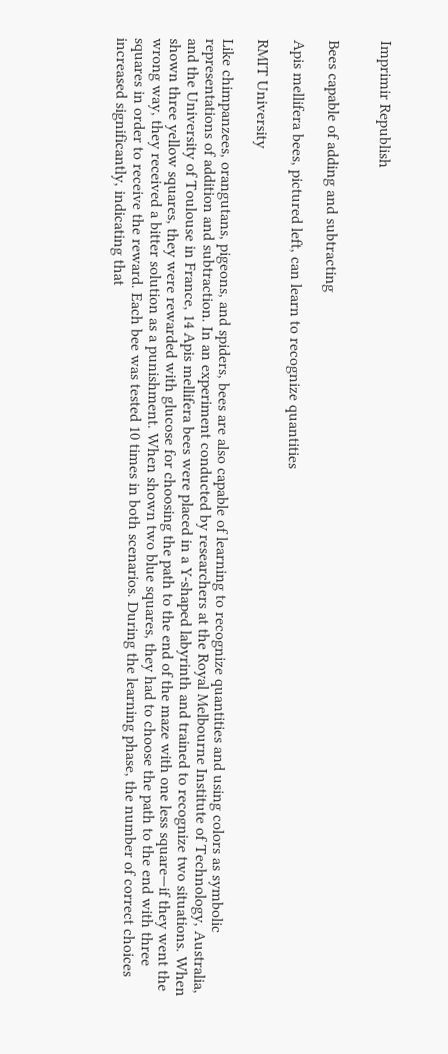Imprimir Republish


Bees capable of adding and subtracting

Apis mellifera bees, pictured left, can learn to recognize quantities

RMIT University

Like chimpanzees, orangutans, pigeons, and spiders, bees are also capable of learning to recognize quantities and using colors as symbolic representations of addition and subtraction. In an experiment conducted by researchers at the Royal Melbourne Institute of Technology, Australia, and the University of Toulouse in France, 14 Apis mellifera bees were placed in a Y-shaped labyrinth and trained to recognize two situations. When shown three yellow squares, they were rewarded with glucose for choosing the path to the end of the maze with one less square—if they went the wrong way, they received a bitter solution as a punishment. When shown two blue squares, they had to choose the path to the end with three squares in order to receive the reward. Each bee was tested 10 times in both scenarios. During the learning phase, the number of correct choices increased significantly, indicating that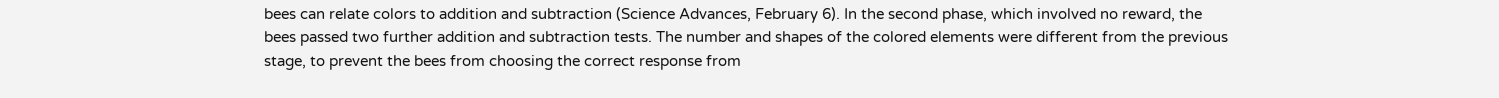bees can relate colors to addition and subtraction (Science Advances, February 6). In the second phase, which involved no reward, the bees passed two further addition and subtraction tests. The number and shapes of the colored elements were different from the previous stage, to prevent the bees from choosing the correct response from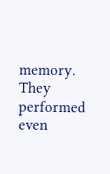memory. They performed even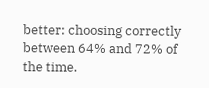better: choosing correctly between 64% and 72% of the time.